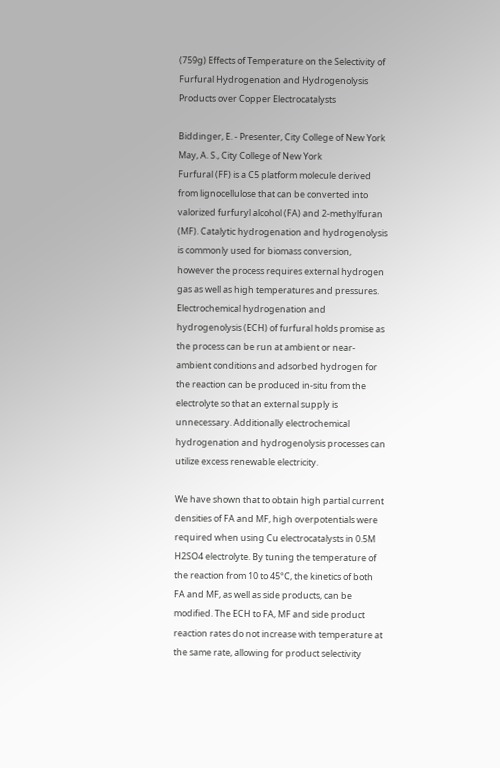(759g) Effects of Temperature on the Selectivity of Furfural Hydrogenation and Hydrogenolysis Products over Copper Electrocatalysts

Biddinger, E. - Presenter, City College of New York
May, A. S., City College of New York
Furfural (FF) is a C5 platform molecule derived from lignocellulose that can be converted into valorized furfuryl alcohol (FA) and 2-methylfuran (MF). Catalytic hydrogenation and hydrogenolysis is commonly used for biomass conversion, however the process requires external hydrogen gas as well as high temperatures and pressures. Electrochemical hydrogenation and hydrogenolysis (ECH) of furfural holds promise as the process can be run at ambient or near-ambient conditions and adsorbed hydrogen for the reaction can be produced in-situ from the electrolyte so that an external supply is unnecessary. Additionally electrochemical hydrogenation and hydrogenolysis processes can utilize excess renewable electricity.

We have shown that to obtain high partial current densities of FA and MF, high overpotentials were required when using Cu electrocatalysts in 0.5M H2SO4 electrolyte. By tuning the temperature of the reaction from 10 to 45°C, the kinetics of both FA and MF, as well as side products, can be modified. The ECH to FA, MF and side product reaction rates do not increase with temperature at the same rate, allowing for product selectivity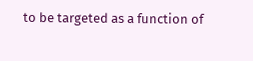to be targeted as a function of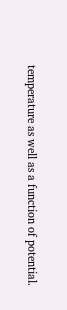temperature as well as a function of potential.